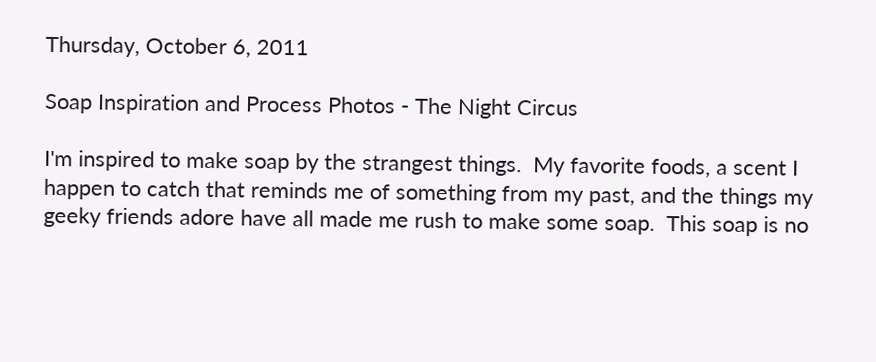Thursday, October 6, 2011

Soap Inspiration and Process Photos - The Night Circus

I'm inspired to make soap by the strangest things.  My favorite foods, a scent I happen to catch that reminds me of something from my past, and the things my geeky friends adore have all made me rush to make some soap.  This soap is no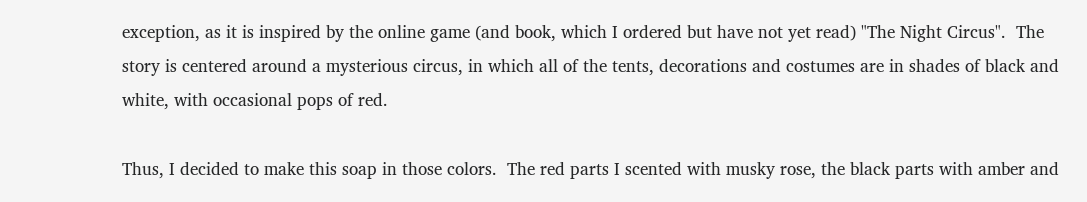exception, as it is inspired by the online game (and book, which I ordered but have not yet read) "The Night Circus".  The story is centered around a mysterious circus, in which all of the tents, decorations and costumes are in shades of black and white, with occasional pops of red.

Thus, I decided to make this soap in those colors.  The red parts I scented with musky rose, the black parts with amber and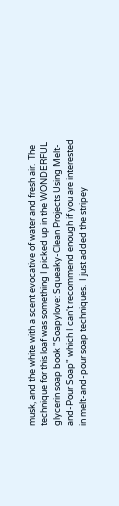musk, and the white with a scent evocative of water and fresh air.  The technique for this loaf was something I picked up in the WONDERFUL glycerin soap book "Soapylove: Squeaky-Clean Projects Using Melt-and-Pour Soap" which I can't recommend enough if you are interested in melt-and-pour soap techniques.  I just added the stripey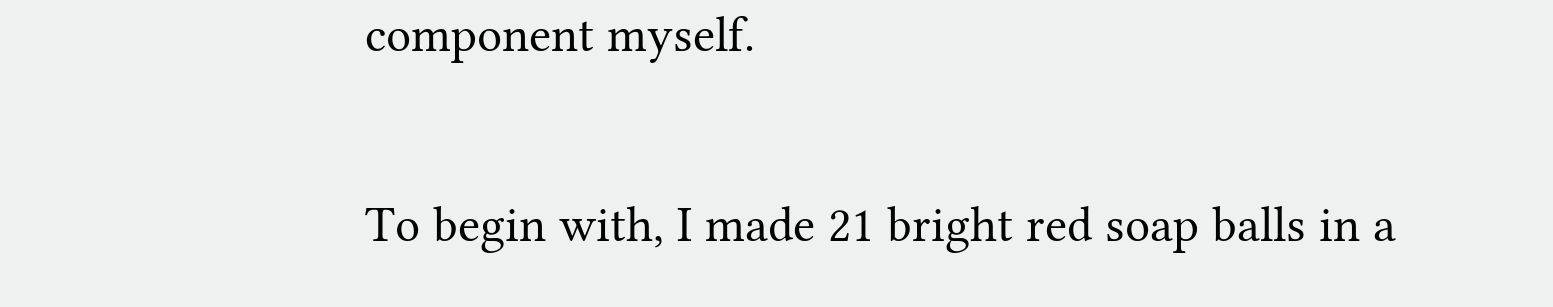component myself.

To begin with, I made 21 bright red soap balls in a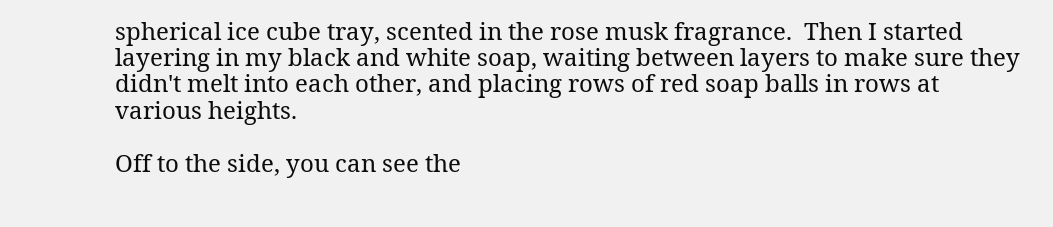spherical ice cube tray, scented in the rose musk fragrance.  Then I started layering in my black and white soap, waiting between layers to make sure they didn't melt into each other, and placing rows of red soap balls in rows at various heights.

Off to the side, you can see the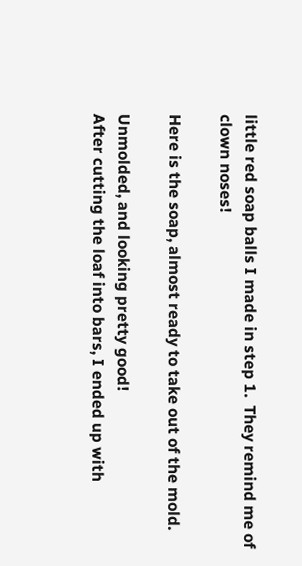little red soap balls I made in step 1.  They remind me of clown noses!

Here is the soap, almost ready to take out of the mold.

Unmolded, and looking pretty good!
After cutting the loaf into bars, I ended up with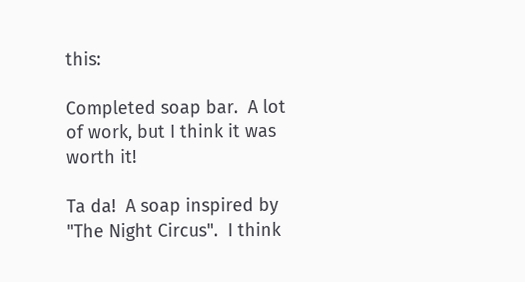this:

Completed soap bar.  A lot of work, but I think it was worth it!

Ta da!  A soap inspired by "The Night Circus".  I think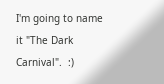I'm going to name it "The Dark Carnival".  :)